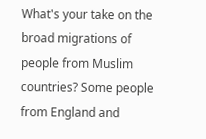What's your take on the broad migrations of people from Muslim countries? Some people from England and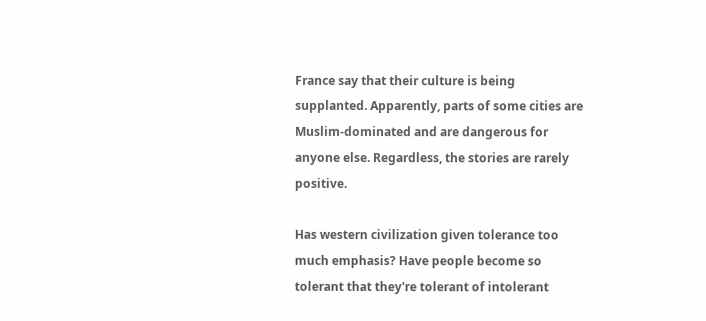France say that their culture is being supplanted. Apparently, parts of some cities are Muslim-dominated and are dangerous for anyone else. Regardless, the stories are rarely positive.

Has western civilization given tolerance too much emphasis? Have people become so tolerant that they're tolerant of intolerant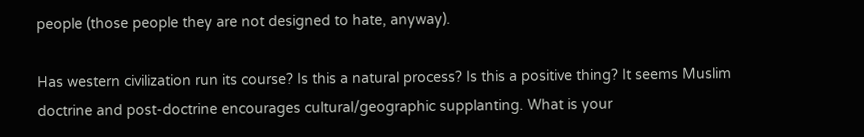people (those people they are not designed to hate, anyway).

Has western civilization run its course? Is this a natural process? Is this a positive thing? It seems Muslim doctrine and post-doctrine encourages cultural/geographic supplanting. What is your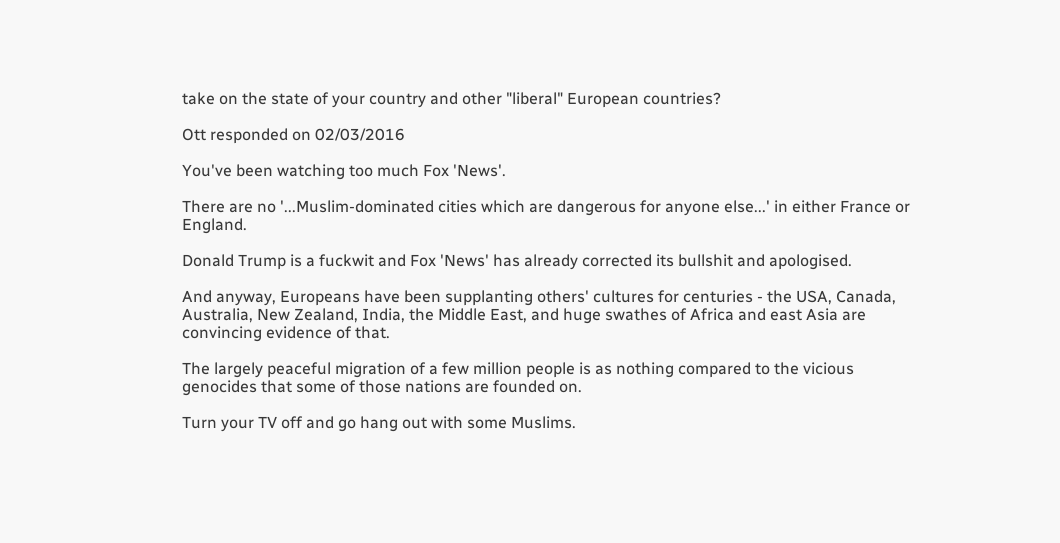take on the state of your country and other "liberal" European countries?

Ott responded on 02/03/2016

You've been watching too much Fox 'News'.

There are no '...Muslim-dominated cities which are dangerous for anyone else...' in either France or England.

Donald Trump is a fuckwit and Fox 'News' has already corrected its bullshit and apologised.

And anyway, Europeans have been supplanting others' cultures for centuries - the USA, Canada, Australia, New Zealand, India, the Middle East, and huge swathes of Africa and east Asia are convincing evidence of that.

The largely peaceful migration of a few million people is as nothing compared to the vicious genocides that some of those nations are founded on.

Turn your TV off and go hang out with some Muslims.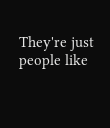They're just people like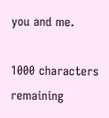you and me.

1000 characters remaining